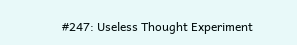#247: Useless Thought Experiment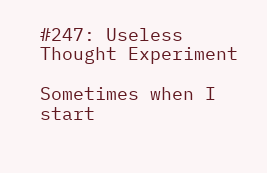#247: Useless Thought Experiment

Sometimes when I start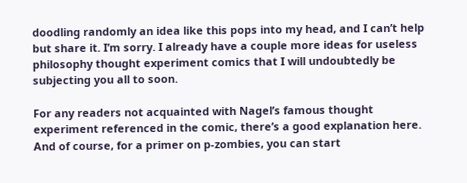doodling randomly an idea like this pops into my head, and I can’t help but share it. I’m sorry. I already have a couple more ideas for useless philosophy thought experiment comics that I will undoubtedly be subjecting you all to soon.

For any readers not acquainted with Nagel’s famous thought experiment referenced in the comic, there’s a good explanation here. And of course, for a primer on p-zombies, you can start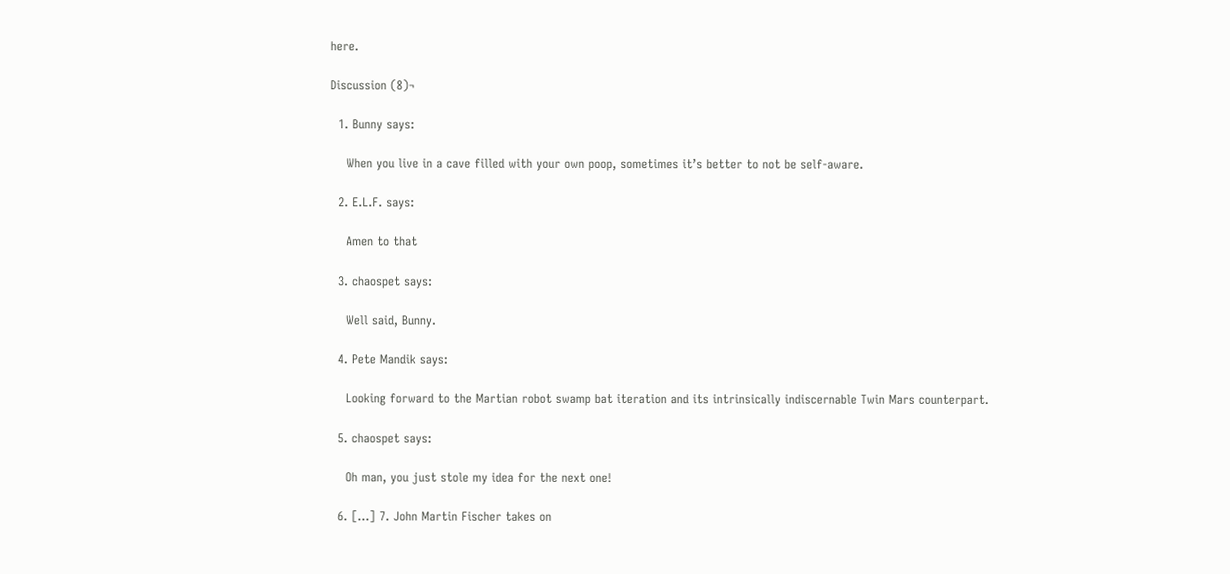here.

Discussion (8)¬

  1. Bunny says:

    When you live in a cave filled with your own poop, sometimes it’s better to not be self-aware.

  2. E.L.F. says:

    Amen to that

  3. chaospet says:

    Well said, Bunny.

  4. Pete Mandik says:

    Looking forward to the Martian robot swamp bat iteration and its intrinsically indiscernable Twin Mars counterpart.

  5. chaospet says:

    Oh man, you just stole my idea for the next one!

  6. […] 7. John Martin Fischer takes on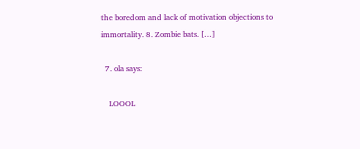the boredom and lack of motivation objections to immortality. 8. Zombie bats. […]

  7. ola says:

    LOOOL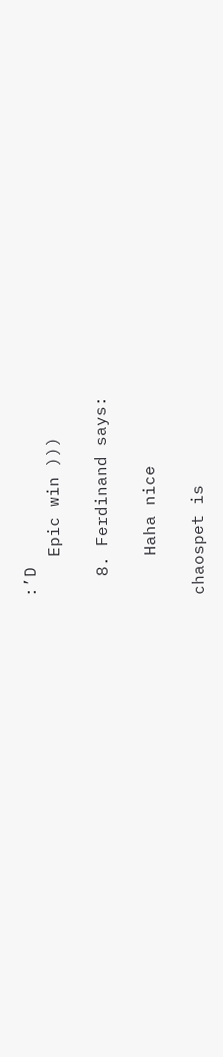:’D
    Epic win )))

  8. Ferdinand says:

    Haha nice

chaospet is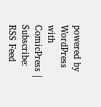powered by WordPress with ComicPress | Subscribe: RSS Feed